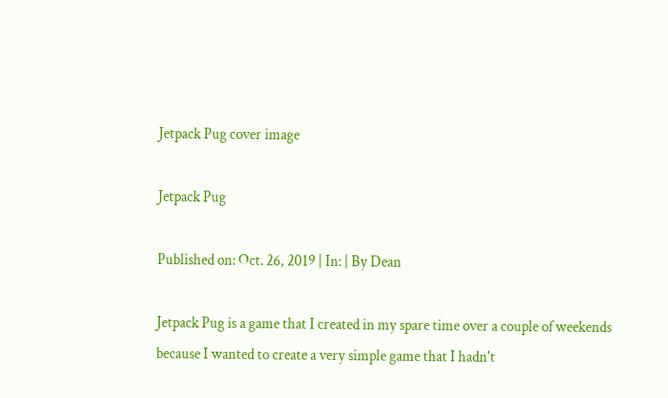Jetpack Pug cover image

Jetpack Pug

Published on: Oct. 26, 2019 | In: | By Dean

Jetpack Pug is a game that I created in my spare time over a couple of weekends because I wanted to create a very simple game that I hadn't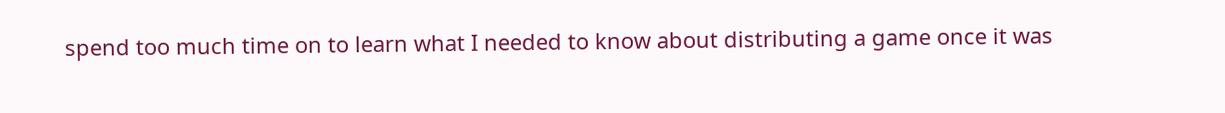spend too much time on to learn what I needed to know about distributing a game once it was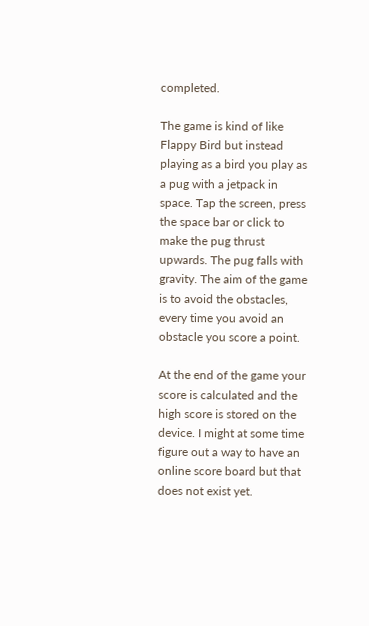completed.

The game is kind of like Flappy Bird but instead playing as a bird you play as a pug with a jetpack in space. Tap the screen, press the space bar or click to make the pug thrust upwards. The pug falls with gravity. The aim of the game is to avoid the obstacles, every time you avoid an obstacle you score a point.

At the end of the game your score is calculated and the high score is stored on the device. I might at some time figure out a way to have an online score board but that does not exist yet.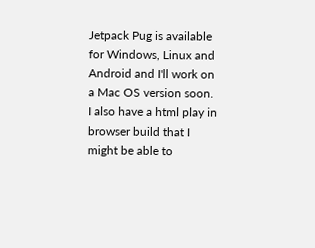Jetpack Pug is available for Windows, Linux and Android and I'll work on a Mac OS version soon. I also have a html play in browser build that I might be able to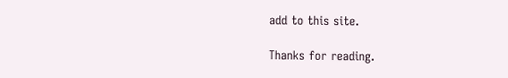add to this site.

Thanks for reading.